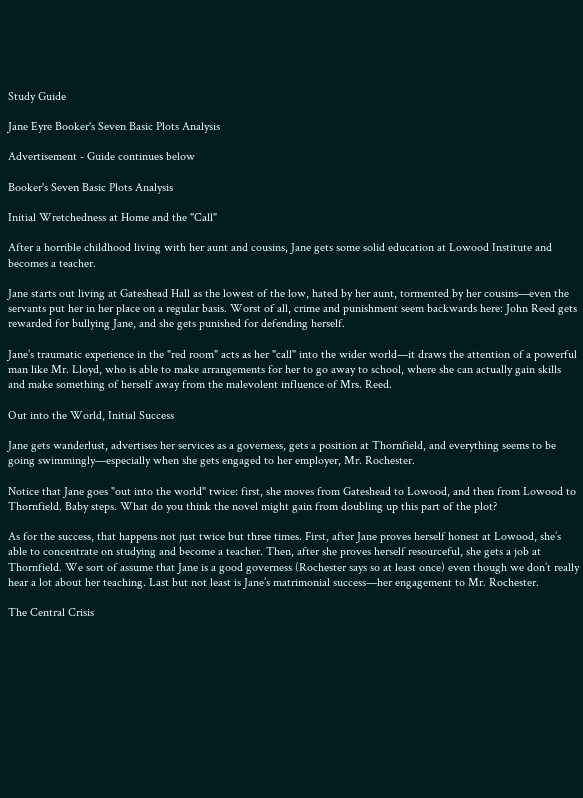Study Guide

Jane Eyre Booker's Seven Basic Plots Analysis

Advertisement - Guide continues below

Booker's Seven Basic Plots Analysis

Initial Wretchedness at Home and the "Call"

After a horrible childhood living with her aunt and cousins, Jane gets some solid education at Lowood Institute and becomes a teacher.

Jane starts out living at Gateshead Hall as the lowest of the low, hated by her aunt, tormented by her cousins—even the servants put her in her place on a regular basis. Worst of all, crime and punishment seem backwards here: John Reed gets rewarded for bullying Jane, and she gets punished for defending herself.

Jane’s traumatic experience in the "red room" acts as her "call" into the wider world—it draws the attention of a powerful man like Mr. Lloyd, who is able to make arrangements for her to go away to school, where she can actually gain skills and make something of herself away from the malevolent influence of Mrs. Reed.

Out into the World, Initial Success

Jane gets wanderlust, advertises her services as a governess, gets a position at Thornfield, and everything seems to be going swimmingly—especially when she gets engaged to her employer, Mr. Rochester.

Notice that Jane goes "out into the world" twice: first, she moves from Gateshead to Lowood, and then from Lowood to Thornfield. Baby steps. What do you think the novel might gain from doubling up this part of the plot?

As for the success, that happens not just twice but three times. First, after Jane proves herself honest at Lowood, she’s able to concentrate on studying and become a teacher. Then, after she proves herself resourceful, she gets a job at Thornfield. We sort of assume that Jane is a good governess (Rochester says so at least once) even though we don’t really hear a lot about her teaching. Last but not least is Jane’s matrimonial success—her engagement to Mr. Rochester.

The Central Crisis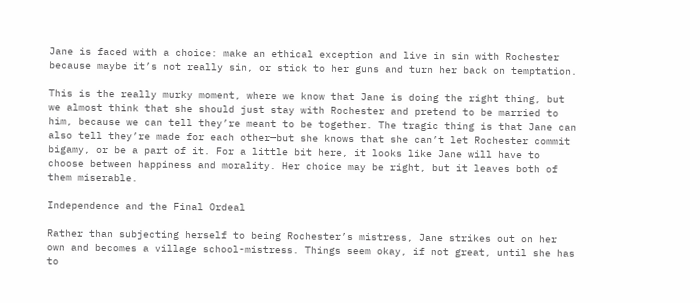Jane is faced with a choice: make an ethical exception and live in sin with Rochester because maybe it’s not really sin, or stick to her guns and turn her back on temptation.

This is the really murky moment, where we know that Jane is doing the right thing, but we almost think that she should just stay with Rochester and pretend to be married to him, because we can tell they’re meant to be together. The tragic thing is that Jane can also tell they’re made for each other—but she knows that she can’t let Rochester commit bigamy, or be a part of it. For a little bit here, it looks like Jane will have to choose between happiness and morality. Her choice may be right, but it leaves both of them miserable.

Independence and the Final Ordeal

Rather than subjecting herself to being Rochester’s mistress, Jane strikes out on her own and becomes a village school-mistress. Things seem okay, if not great, until she has to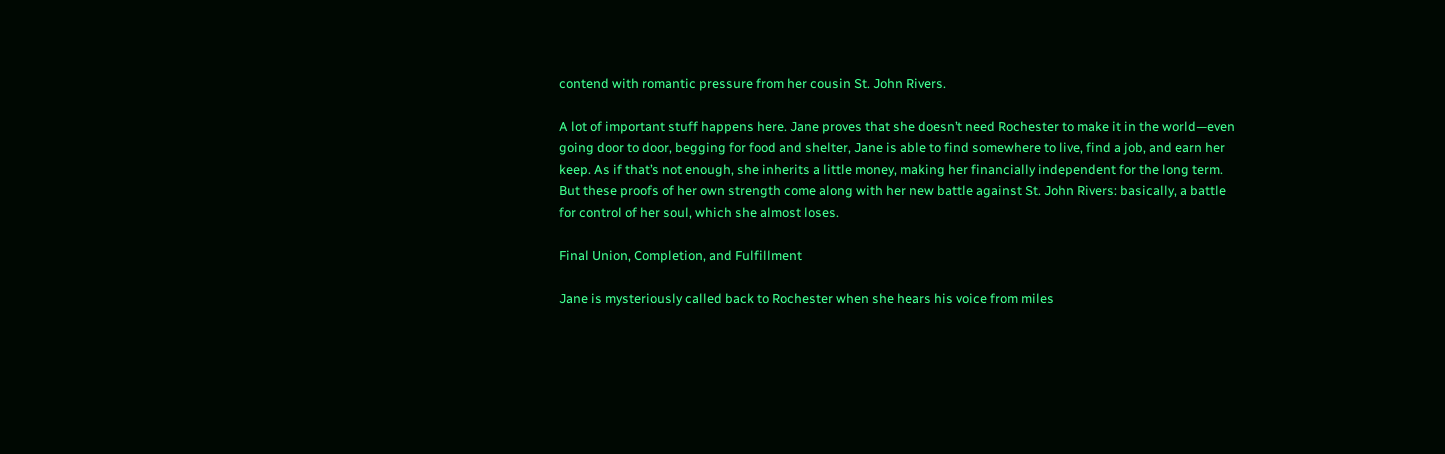contend with romantic pressure from her cousin St. John Rivers.

A lot of important stuff happens here. Jane proves that she doesn’t need Rochester to make it in the world—even going door to door, begging for food and shelter, Jane is able to find somewhere to live, find a job, and earn her keep. As if that’s not enough, she inherits a little money, making her financially independent for the long term. But these proofs of her own strength come along with her new battle against St. John Rivers: basically, a battle for control of her soul, which she almost loses.

Final Union, Completion, and Fulfillment

Jane is mysteriously called back to Rochester when she hears his voice from miles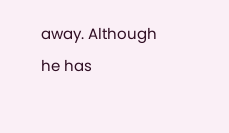away. Although he has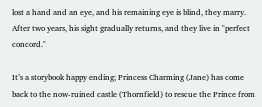lost a hand and an eye, and his remaining eye is blind, they marry. After two years, his sight gradually returns, and they live in "perfect concord."

It’s a storybook happy ending; Princess Charming (Jane) has come back to the now-ruined castle (Thornfield) to rescue the Prince from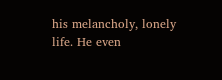his melancholy, lonely life. He even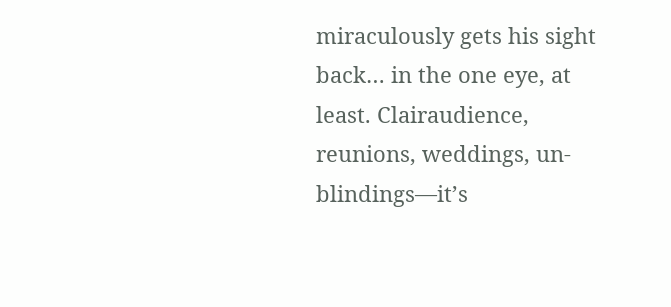miraculously gets his sight back… in the one eye, at least. Clairaudience, reunions, weddings, un-blindings—it’s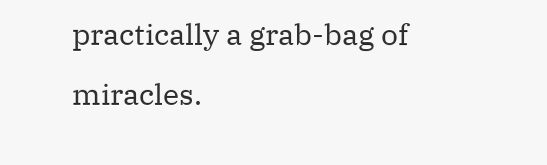practically a grab-bag of miracles.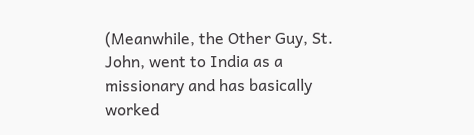(Meanwhile, the Other Guy, St. John, went to India as a missionary and has basically worked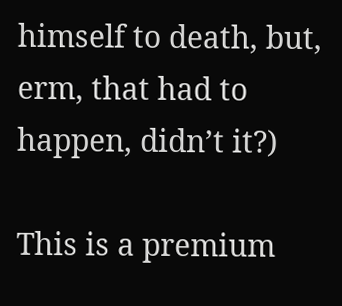himself to death, but, erm, that had to happen, didn’t it?)

This is a premium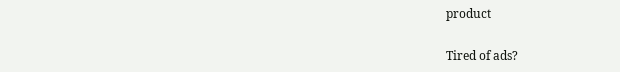product

Tired of ads?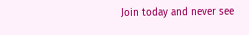Join today and never see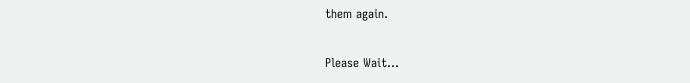them again.

Please Wait...